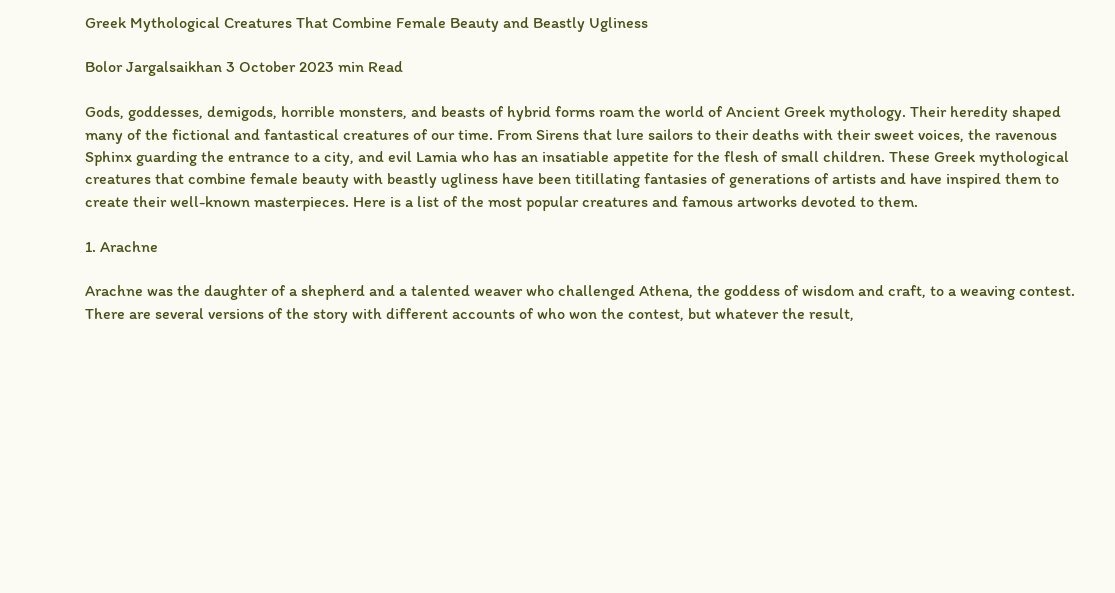Greek Mythological Creatures That Combine Female Beauty and Beastly Ugliness

Bolor Jargalsaikhan 3 October 2023 min Read

Gods, goddesses, demigods, horrible monsters, and beasts of hybrid forms roam the world of Ancient Greek mythology. Their heredity shaped many of the fictional and fantastical creatures of our time. From Sirens that lure sailors to their deaths with their sweet voices, the ravenous Sphinx guarding the entrance to a city, and evil Lamia who has an insatiable appetite for the flesh of small children. These Greek mythological creatures that combine female beauty with beastly ugliness have been titillating fantasies of generations of artists and have inspired them to create their well-known masterpieces. Here is a list of the most popular creatures and famous artworks devoted to them.

1. Arachne

Arachne was the daughter of a shepherd and a talented weaver who challenged Athena, the goddess of wisdom and craft, to a weaving contest. There are several versions of the story with different accounts of who won the contest, but whatever the result,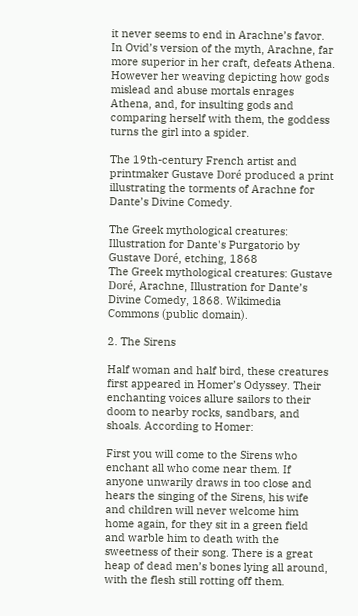it never seems to end in Arachne’s favor. In Ovid’s version of the myth, Arachne, far more superior in her craft, defeats Athena. However her weaving depicting how gods mislead and abuse mortals enrages Athena, and, for insulting gods and comparing herself with them, the goddess turns the girl into a spider.

The 19th-century French artist and printmaker Gustave Doré produced a print illustrating the torments of Arachne for Dante’s Divine Comedy.

The Greek mythological creatures: Illustration for Dante's Purgatorio by Gustave Doré, etching, 1868
The Greek mythological creatures: Gustave Doré, Arachne, Illustration for Dante’s Divine Comedy, 1868. Wikimedia Commons (public domain).

2. The Sirens

Half woman and half bird, these creatures first appeared in Homer’s Odyssey. Their enchanting voices allure sailors to their doom to nearby rocks, sandbars, and shoals. According to Homer:

First you will come to the Sirens who enchant all who come near them. If anyone unwarily draws in too close and hears the singing of the Sirens, his wife and children will never welcome him home again, for they sit in a green field and warble him to death with the sweetness of their song. There is a great heap of dead men’s bones lying all around, with the flesh still rotting off them.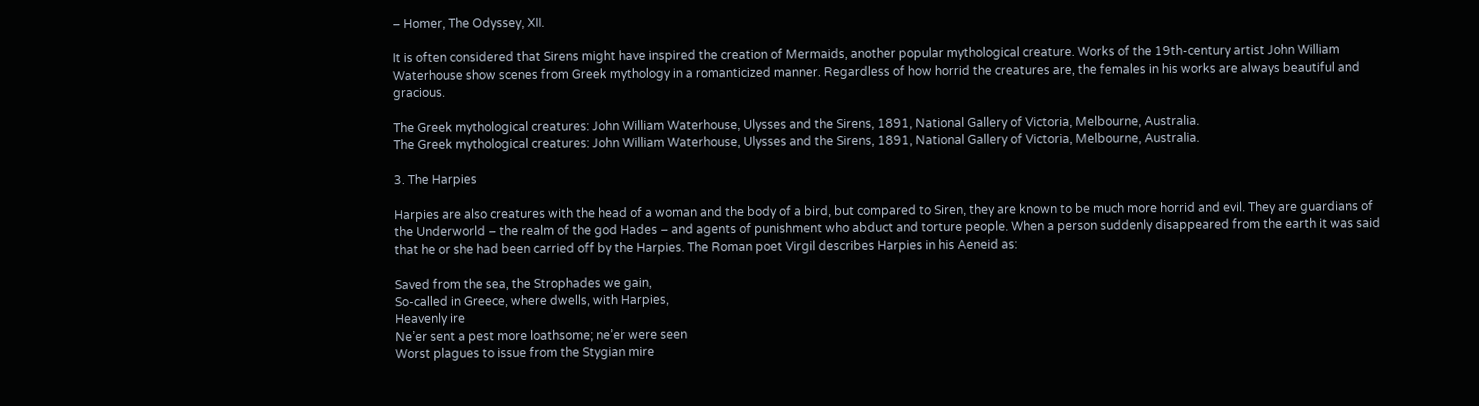– Homer, The Odyssey, XII.

It is often considered that Sirens might have inspired the creation of Mermaids, another popular mythological creature. Works of the 19th-century artist John William Waterhouse show scenes from Greek mythology in a romanticized manner. Regardless of how horrid the creatures are, the females in his works are always beautiful and gracious.

The Greek mythological creatures: John William Waterhouse, Ulysses and the Sirens, 1891, National Gallery of Victoria, Melbourne, Australia.
The Greek mythological creatures: John William Waterhouse, Ulysses and the Sirens, 1891, National Gallery of Victoria, Melbourne, Australia.

3. The Harpies

Harpies are also creatures with the head of a woman and the body of a bird, but compared to Siren, they are known to be much more horrid and evil. They are guardians of the Underworld – the realm of the god Hades – and agents of punishment who abduct and torture people. When a person suddenly disappeared from the earth it was said that he or she had been carried off by the Harpies. The Roman poet Virgil describes Harpies in his Aeneid as:

Saved from the sea, the Strophades we gain,
So-called in Greece, where dwells, with Harpies,
Heavenly ire
Ne’er sent a pest more loathsome; ne’er were seen
Worst plagues to issue from the Stygian mire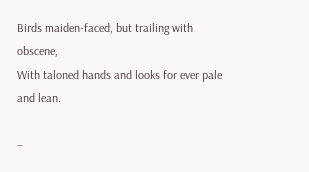Birds maiden-faced, but trailing with obscene,
With taloned hands and looks for ever pale and lean.

–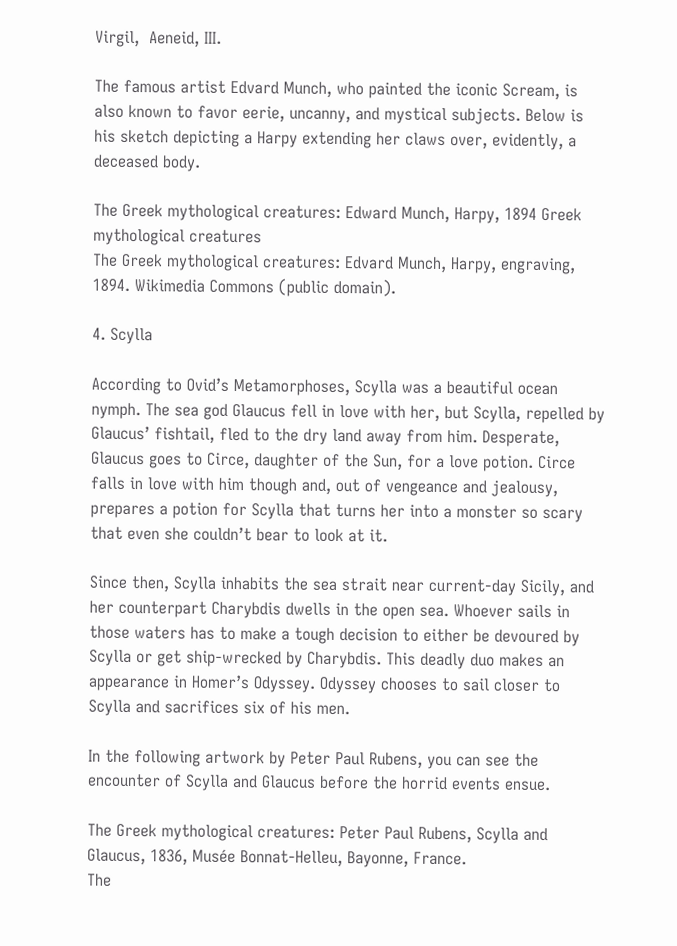Virgil,  Aeneid, III.

The famous artist Edvard Munch, who painted the iconic Scream, is also known to favor eerie, uncanny, and mystical subjects. Below is his sketch depicting a Harpy extending her claws over, evidently, a deceased body.

The Greek mythological creatures: Edward Munch, Harpy, 1894 Greek mythological creatures
The Greek mythological creatures: Edvard Munch, Harpy, engraving, 1894. Wikimedia Commons (public domain).

4. Scylla

According to Ovid’s Metamorphoses, Scylla was a beautiful ocean nymph. The sea god Glaucus fell in love with her, but Scylla, repelled by Glaucus’ fishtail, fled to the dry land away from him. Desperate, Glaucus goes to Circe, daughter of the Sun, for a love potion. Circe falls in love with him though and, out of vengeance and jealousy, prepares a potion for Scylla that turns her into a monster so scary that even she couldn’t bear to look at it.

Since then, Scylla inhabits the sea strait near current-day Sicily, and her counterpart Charybdis dwells in the open sea. Whoever sails in those waters has to make a tough decision to either be devoured by Scylla or get ship-wrecked by Charybdis. This deadly duo makes an appearance in Homer’s Odyssey. Odyssey chooses to sail closer to Scylla and sacrifices six of his men.

In the following artwork by Peter Paul Rubens, you can see the encounter of Scylla and Glaucus before the horrid events ensue.

The Greek mythological creatures: Peter Paul Rubens, Scylla and Glaucus, 1836, Musée Bonnat-Helleu, Bayonne, France.
The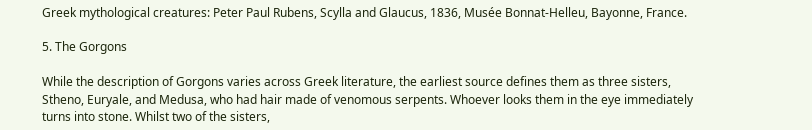Greek mythological creatures: Peter Paul Rubens, Scylla and Glaucus, 1836, Musée Bonnat-Helleu, Bayonne, France.

5. The Gorgons

While the description of Gorgons varies across Greek literature, the earliest source defines them as three sisters, Stheno, Euryale, and Medusa, who had hair made of venomous serpents. Whoever looks them in the eye immediately turns into stone. Whilst two of the sisters,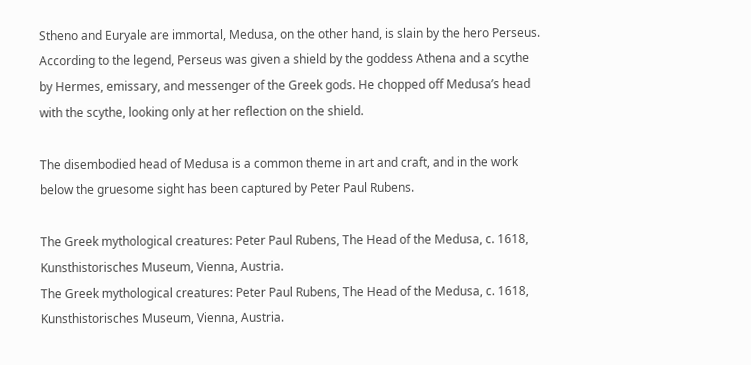Stheno and Euryale are immortal, Medusa, on the other hand, is slain by the hero Perseus. According to the legend, Perseus was given a shield by the goddess Athena and a scythe by Hermes, emissary, and messenger of the Greek gods. He chopped off Medusa’s head with the scythe, looking only at her reflection on the shield.

The disembodied head of Medusa is a common theme in art and craft, and in the work below the gruesome sight has been captured by Peter Paul Rubens.

The Greek mythological creatures: Peter Paul Rubens, The Head of the Medusa, c. 1618, Kunsthistorisches Museum, Vienna, Austria.
The Greek mythological creatures: Peter Paul Rubens, The Head of the Medusa, c. 1618, Kunsthistorisches Museum, Vienna, Austria.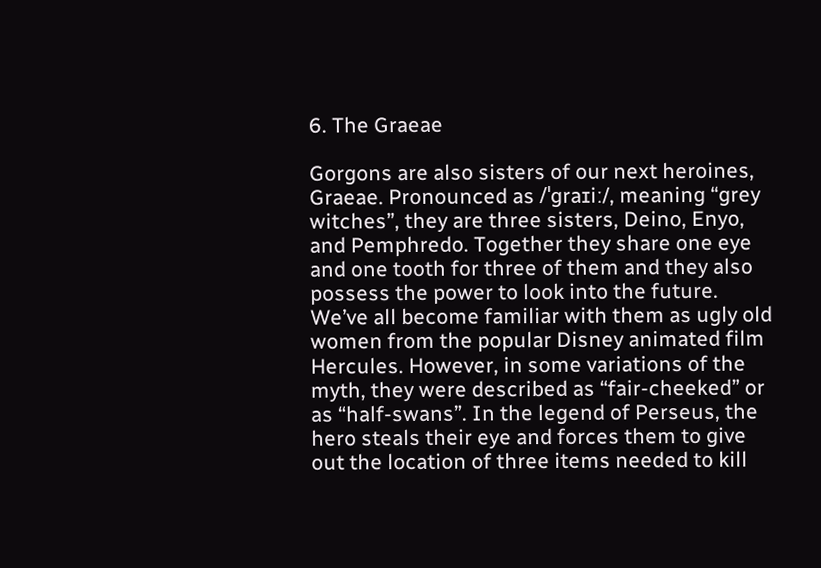6. The Graeae

Gorgons are also sisters of our next heroines, Graeae. Pronounced as /ˈɡraɪiː/, meaning “grey witches”, they are three sisters, Deino, Enyo, and Pemphredo. Together they share one eye and one tooth for three of them and they also possess the power to look into the future. We’ve all become familiar with them as ugly old women from the popular Disney animated film Hercules. However, in some variations of the myth, they were described as “fair-cheeked” or as “half-swans”. In the legend of Perseus, the hero steals their eye and forces them to give out the location of three items needed to kill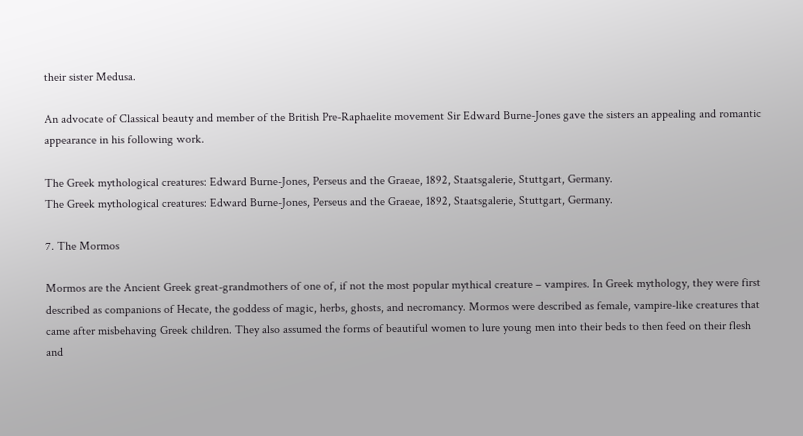their sister Medusa.

An advocate of Classical beauty and member of the British Pre-Raphaelite movement Sir Edward Burne-Jones gave the sisters an appealing and romantic appearance in his following work.

The Greek mythological creatures: Edward Burne-Jones, Perseus and the Graeae, 1892, Staatsgalerie, Stuttgart, Germany.
The Greek mythological creatures: Edward Burne-Jones, Perseus and the Graeae, 1892, Staatsgalerie, Stuttgart, Germany.

7. The Mormos

Mormos are the Ancient Greek great-grandmothers of one of, if not the most popular mythical creature – vampires. In Greek mythology, they were first described as companions of Hecate, the goddess of magic, herbs, ghosts, and necromancy. Mormos were described as female, vampire-like creatures that came after misbehaving Greek children. They also assumed the forms of beautiful women to lure young men into their beds to then feed on their flesh and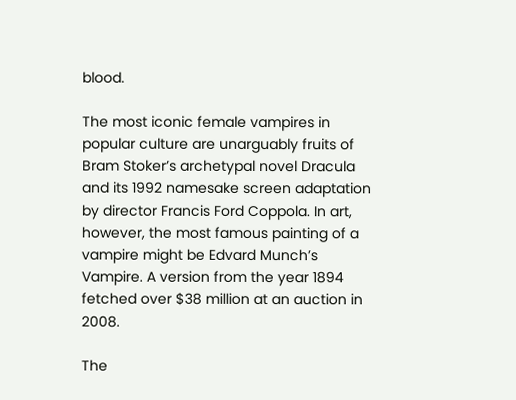blood.

The most iconic female vampires in popular culture are unarguably fruits of Bram Stoker’s archetypal novel Dracula and its 1992 namesake screen adaptation by director Francis Ford Coppola. In art, however, the most famous painting of a vampire might be Edvard Munch’s Vampire. A version from the year 1894 fetched over $38 million at an auction in 2008.

The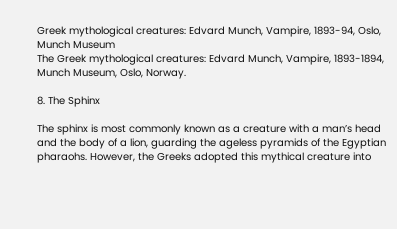Greek mythological creatures: Edvard Munch, Vampire, 1893-94, Oslo, Munch Museum
The Greek mythological creatures: Edvard Munch, Vampire, 1893-1894, Munch Museum, Oslo, Norway.

8. The Sphinx

The sphinx is most commonly known as a creature with a man’s head and the body of a lion, guarding the ageless pyramids of the Egyptian pharaohs. However, the Greeks adopted this mythical creature into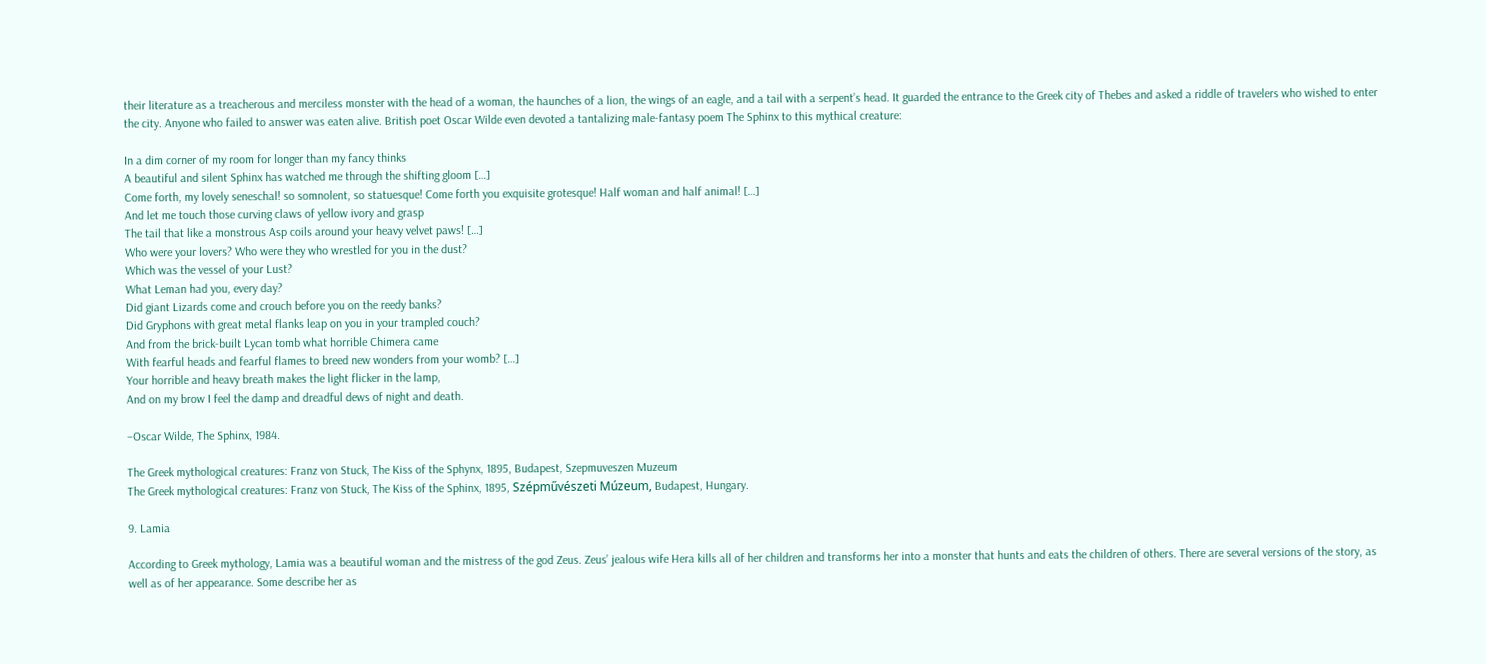their literature as a treacherous and merciless monster with the head of a woman, the haunches of a lion, the wings of an eagle, and a tail with a serpent’s head. It guarded the entrance to the Greek city of Thebes and asked a riddle of travelers who wished to enter the city. Anyone who failed to answer was eaten alive. British poet Oscar Wilde even devoted a tantalizing male-fantasy poem The Sphinx to this mythical creature:

In a dim corner of my room for longer than my fancy thinks
A beautiful and silent Sphinx has watched me through the shifting gloom […]
Come forth, my lovely seneschal! so somnolent, so statuesque! Come forth you exquisite grotesque! Half woman and half animal! […]
And let me touch those curving claws of yellow ivory and grasp
The tail that like a monstrous Asp coils around your heavy velvet paws! […]
Who were your lovers? Who were they who wrestled for you in the dust?
Which was the vessel of your Lust?
What Leman had you, every day?
Did giant Lizards come and crouch before you on the reedy banks?
Did Gryphons with great metal flanks leap on you in your trampled couch?
And from the brick-built Lycan tomb what horrible Chimera came
With fearful heads and fearful flames to breed new wonders from your womb? […]
Your horrible and heavy breath makes the light flicker in the lamp,
And on my brow I feel the damp and dreadful dews of night and death.

–Oscar Wilde, The Sphinx, 1984.

The Greek mythological creatures: Franz von Stuck, The Kiss of the Sphynx, 1895, Budapest, Szepmuveszen Muzeum
The Greek mythological creatures: Franz von Stuck, The Kiss of the Sphinx, 1895, Szépművészeti Múzeum, Budapest, Hungary.

9. Lamia

According to Greek mythology, Lamia was a beautiful woman and the mistress of the god Zeus. Zeus’ jealous wife Hera kills all of her children and transforms her into a monster that hunts and eats the children of others. There are several versions of the story, as well as of her appearance. Some describe her as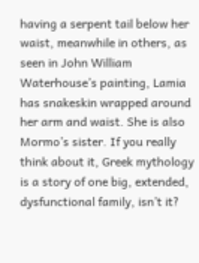having a serpent tail below her waist, meanwhile in others, as seen in John William Waterhouse’s painting, Lamia has snakeskin wrapped around her arm and waist. She is also Mormo’s sister. If you really think about it, Greek mythology is a story of one big, extended, dysfunctional family, isn’t it?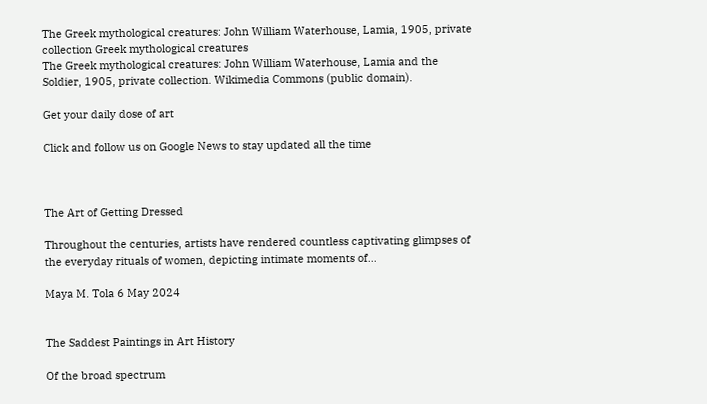The Greek mythological creatures: John William Waterhouse, Lamia, 1905, private collection Greek mythological creatures
The Greek mythological creatures: John William Waterhouse, Lamia and the Soldier, 1905, private collection. Wikimedia Commons (public domain).

Get your daily dose of art

Click and follow us on Google News to stay updated all the time



The Art of Getting Dressed

Throughout the centuries, artists have rendered countless captivating glimpses of the everyday rituals of women, depicting intimate moments of...

Maya M. Tola 6 May 2024


The Saddest Paintings in Art History

Of the broad spectrum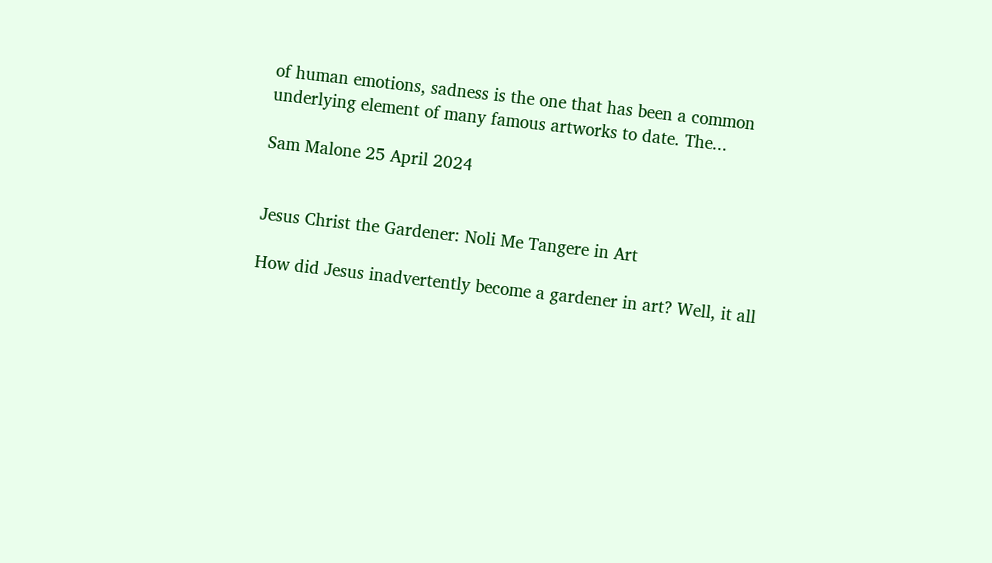of human emotions, sadness is the one that has been a common underlying element of many famous artworks to date. The...

Sam Malone 25 April 2024


Jesus Christ the Gardener: Noli Me Tangere in Art

How did Jesus inadvertently become a gardener in art? Well, it all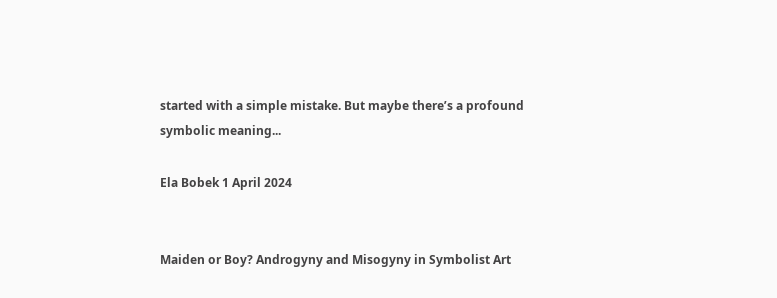started with a simple mistake. But maybe there’s a profound symbolic meaning...

Ela Bobek 1 April 2024


Maiden or Boy? Androgyny and Misogyny in Symbolist Art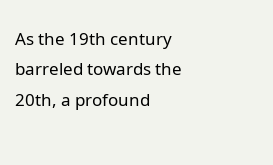As the 19th century barreled towards the 20th, a profound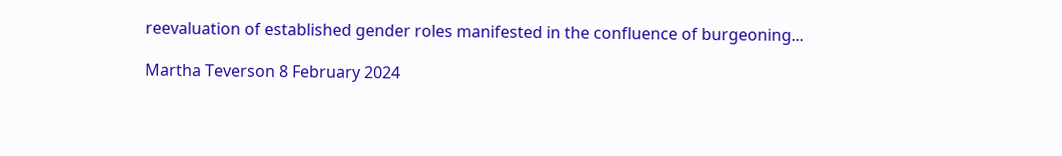reevaluation of established gender roles manifested in the confluence of burgeoning...

Martha Teverson 8 February 2024